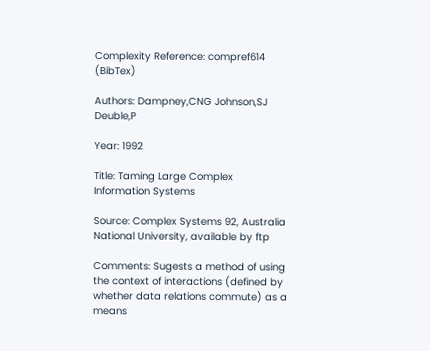Complexity Reference: compref614 (BibTex)

Authors: Dampney,CNG Johnson,SJ Deuble,P

Year: 1992

Title: Taming Large Complex Information Systems

Source: Complex Systems 92, Australia National University, available by ftp

Comments: Sugests a method of using the context of interactions (defined by whether data relations commute) as a means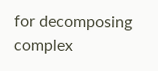for decomposing complex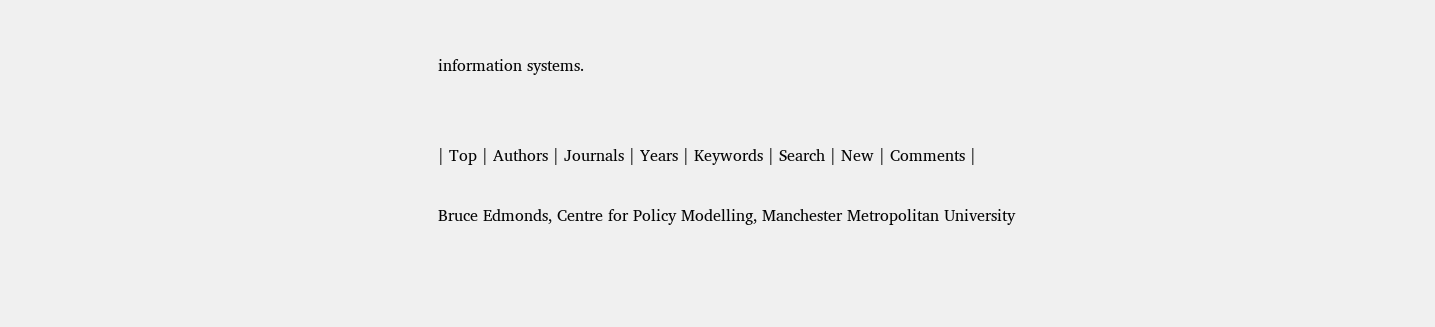information systems.


| Top | Authors | Journals | Years | Keywords | Search | New | Comments |

Bruce Edmonds, Centre for Policy Modelling, Manchester Metropolitan University